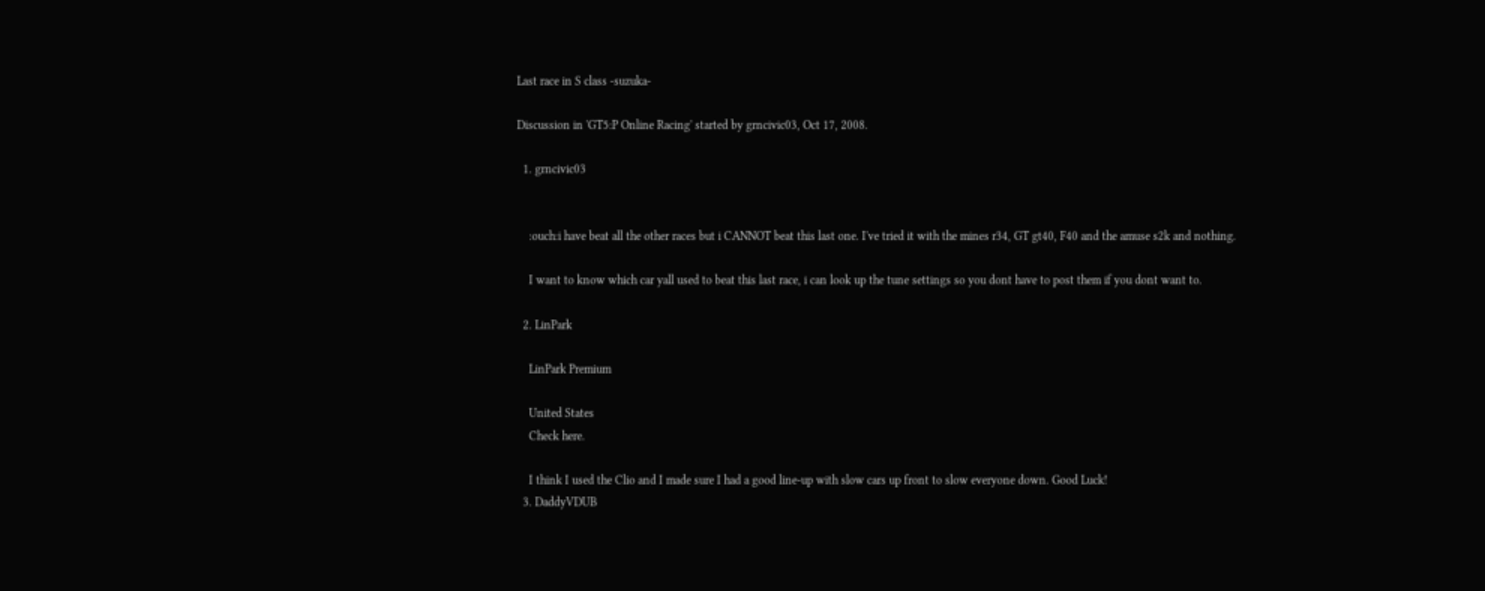Last race in S class -suzuka-

Discussion in 'GT5:P Online Racing' started by grncivic03, Oct 17, 2008.

  1. grncivic03


    :ouch:i have beat all the other races but i CANNOT beat this last one. I've tried it with the mines r34, GT gt40, F40 and the amuse s2k and nothing.

    I want to know which car yall used to beat this last race, i can look up the tune settings so you dont have to post them if you dont want to.

  2. LinPark

    LinPark Premium

    United States
    Check here.

    I think I used the Clio and I made sure I had a good line-up with slow cars up front to slow everyone down. Good Luck!
  3. DaddyVDUB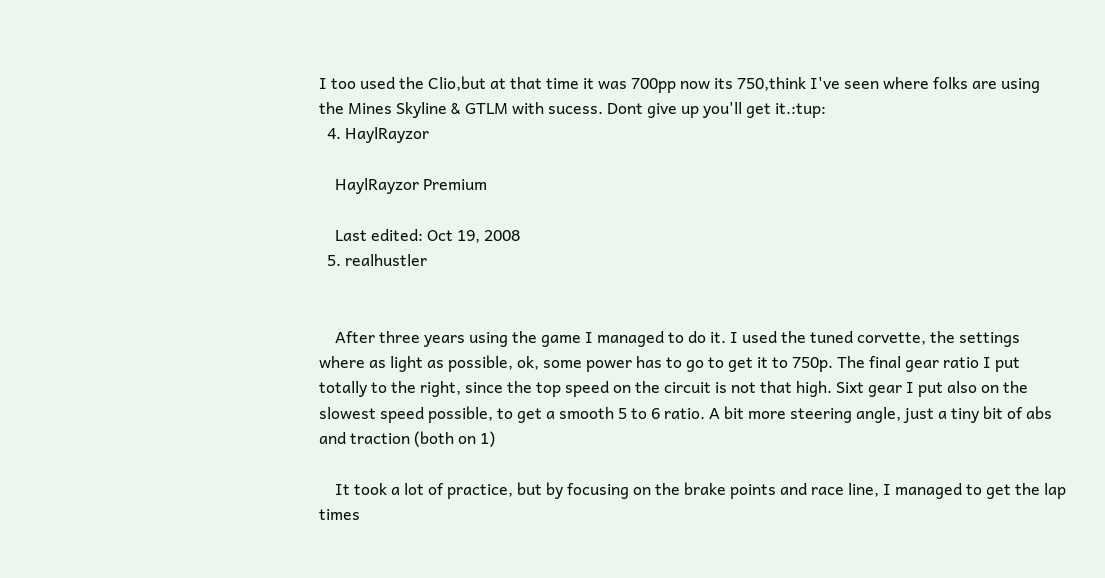I too used the Clio,but at that time it was 700pp now its 750,think I've seen where folks are using the Mines Skyline & GTLM with sucess. Dont give up you'll get it.:tup:
  4. HaylRayzor

    HaylRayzor Premium

    Last edited: Oct 19, 2008
  5. realhustler


    After three years using the game I managed to do it. I used the tuned corvette, the settings where as light as possible, ok, some power has to go to get it to 750p. The final gear ratio I put totally to the right, since the top speed on the circuit is not that high. Sixt gear I put also on the slowest speed possible, to get a smooth 5 to 6 ratio. A bit more steering angle, just a tiny bit of abs and traction (both on 1)

    It took a lot of practice, but by focusing on the brake points and race line, I managed to get the lap times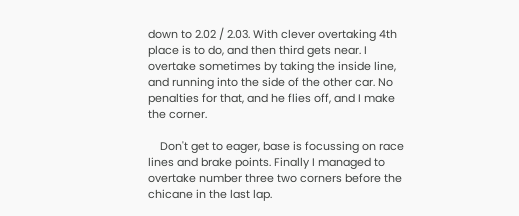down to 2.02 / 2.03. With clever overtaking 4th place is to do, and then third gets near. I overtake sometimes by taking the inside line, and running into the side of the other car. No penalties for that, and he flies off, and I make the corner.

    Don't get to eager, base is focussing on race lines and brake points. Finally I managed to overtake number three two corners before the chicane in the last lap.